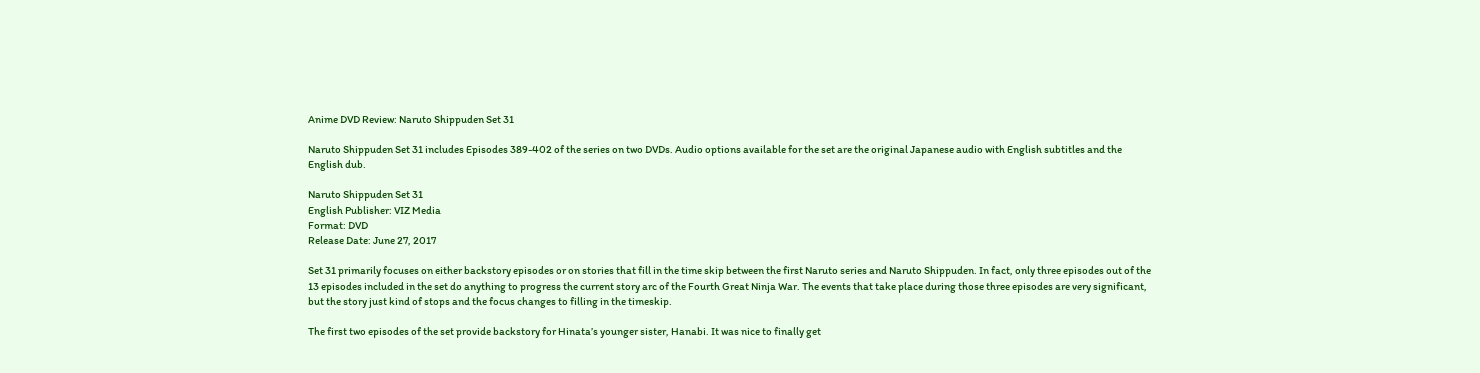Anime DVD Review: Naruto Shippuden Set 31

Naruto Shippuden Set 31 includes Episodes 389-402 of the series on two DVDs. Audio options available for the set are the original Japanese audio with English subtitles and the English dub.

Naruto Shippuden Set 31
English Publisher: VIZ Media
Format: DVD
Release Date: June 27, 2017

Set 31 primarily focuses on either backstory episodes or on stories that fill in the time skip between the first Naruto series and Naruto Shippuden. In fact, only three episodes out of the 13 episodes included in the set do anything to progress the current story arc of the Fourth Great Ninja War. The events that take place during those three episodes are very significant, but the story just kind of stops and the focus changes to filling in the timeskip.

The first two episodes of the set provide backstory for Hinata’s younger sister, Hanabi. It was nice to finally get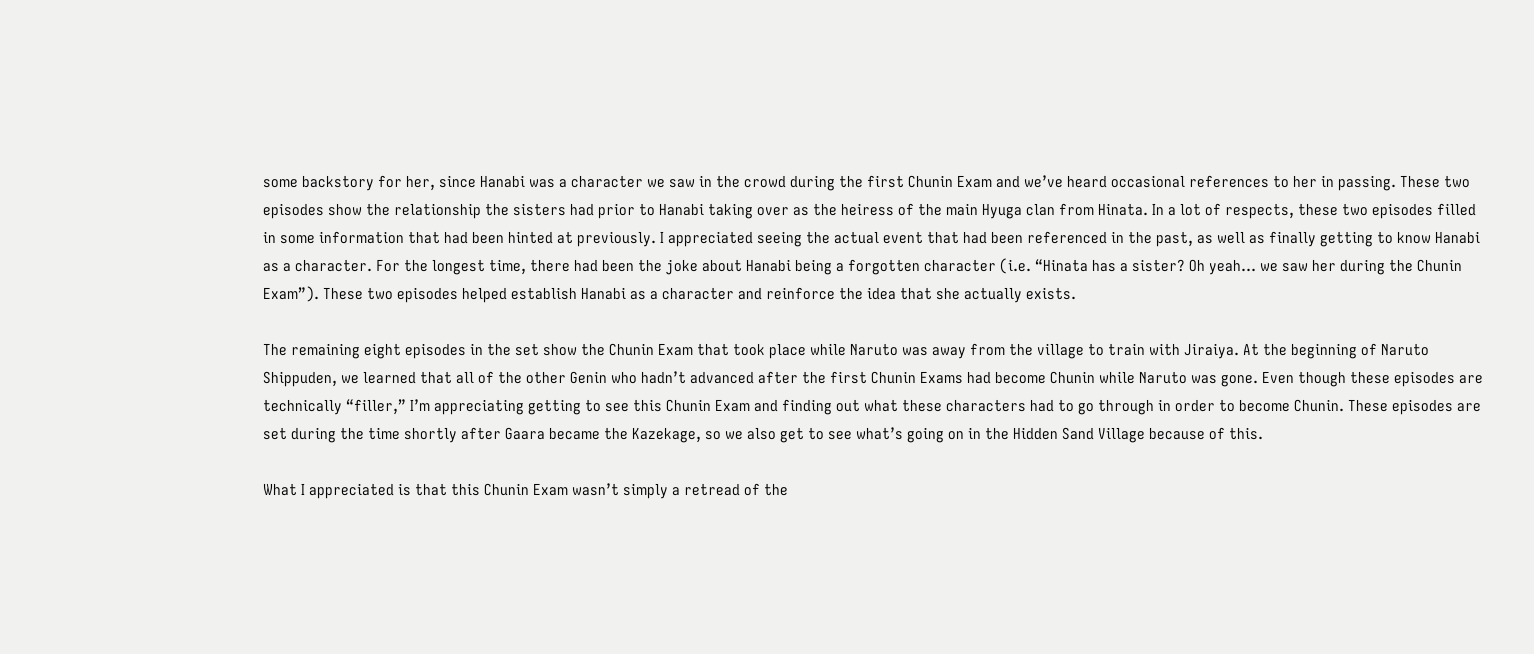some backstory for her, since Hanabi was a character we saw in the crowd during the first Chunin Exam and we’ve heard occasional references to her in passing. These two episodes show the relationship the sisters had prior to Hanabi taking over as the heiress of the main Hyuga clan from Hinata. In a lot of respects, these two episodes filled in some information that had been hinted at previously. I appreciated seeing the actual event that had been referenced in the past, as well as finally getting to know Hanabi as a character. For the longest time, there had been the joke about Hanabi being a forgotten character (i.e. “Hinata has a sister? Oh yeah… we saw her during the Chunin Exam”). These two episodes helped establish Hanabi as a character and reinforce the idea that she actually exists.

The remaining eight episodes in the set show the Chunin Exam that took place while Naruto was away from the village to train with Jiraiya. At the beginning of Naruto Shippuden, we learned that all of the other Genin who hadn’t advanced after the first Chunin Exams had become Chunin while Naruto was gone. Even though these episodes are technically “filler,” I’m appreciating getting to see this Chunin Exam and finding out what these characters had to go through in order to become Chunin. These episodes are set during the time shortly after Gaara became the Kazekage, so we also get to see what’s going on in the Hidden Sand Village because of this.

What I appreciated is that this Chunin Exam wasn’t simply a retread of the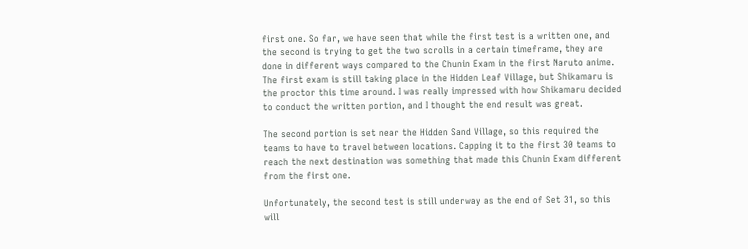first one. So far, we have seen that while the first test is a written one, and the second is trying to get the two scrolls in a certain timeframe, they are done in different ways compared to the Chunin Exam in the first Naruto anime. The first exam is still taking place in the Hidden Leaf Village, but Shikamaru is the proctor this time around. I was really impressed with how Shikamaru decided to conduct the written portion, and I thought the end result was great.

The second portion is set near the Hidden Sand Village, so this required the teams to have to travel between locations. Capping it to the first 30 teams to reach the next destination was something that made this Chunin Exam different from the first one.

Unfortunately, the second test is still underway as the end of Set 31, so this will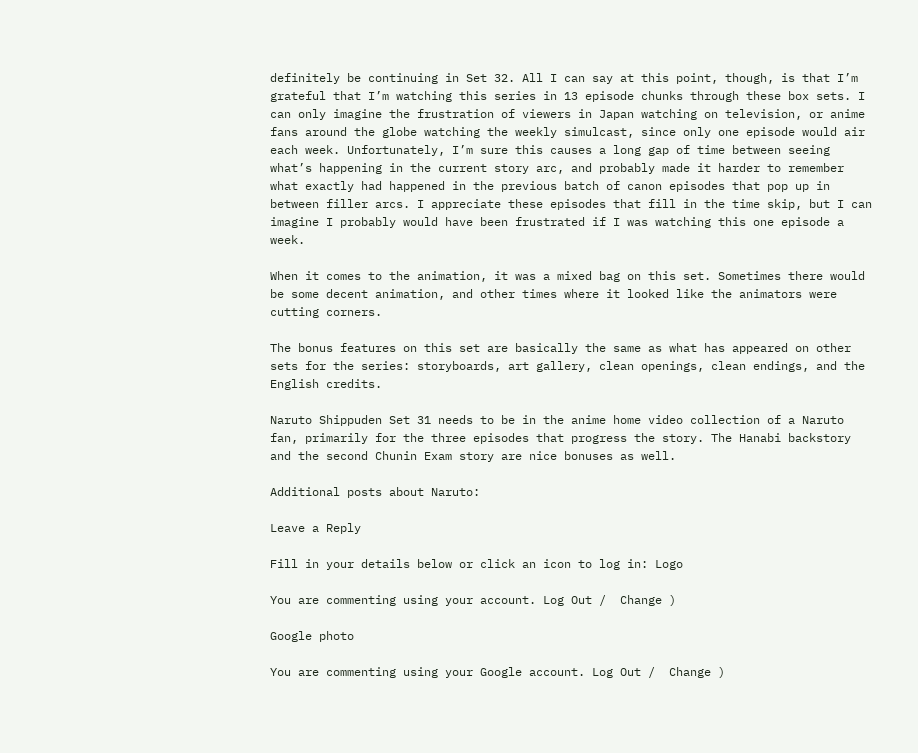definitely be continuing in Set 32. All I can say at this point, though, is that I’m grateful that I’m watching this series in 13 episode chunks through these box sets. I can only imagine the frustration of viewers in Japan watching on television, or anime fans around the globe watching the weekly simulcast, since only one episode would air each week. Unfortunately, I’m sure this causes a long gap of time between seeing what’s happening in the current story arc, and probably made it harder to remember what exactly had happened in the previous batch of canon episodes that pop up in between filler arcs. I appreciate these episodes that fill in the time skip, but I can imagine I probably would have been frustrated if I was watching this one episode a week.

When it comes to the animation, it was a mixed bag on this set. Sometimes there would be some decent animation, and other times where it looked like the animators were cutting corners.

The bonus features on this set are basically the same as what has appeared on other sets for the series: storyboards, art gallery, clean openings, clean endings, and the English credits.

Naruto Shippuden Set 31 needs to be in the anime home video collection of a Naruto fan, primarily for the three episodes that progress the story. The Hanabi backstory and the second Chunin Exam story are nice bonuses as well.

Additional posts about Naruto:

Leave a Reply

Fill in your details below or click an icon to log in: Logo

You are commenting using your account. Log Out /  Change )

Google photo

You are commenting using your Google account. Log Out /  Change )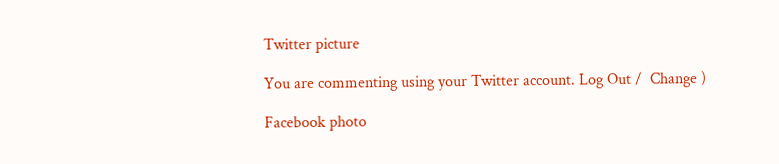Twitter picture

You are commenting using your Twitter account. Log Out /  Change )

Facebook photo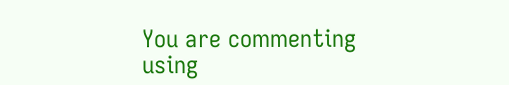You are commenting using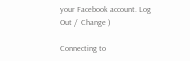your Facebook account. Log Out /  Change )

Connecting to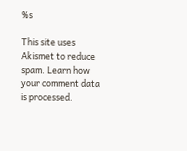%s

This site uses Akismet to reduce spam. Learn how your comment data is processed.